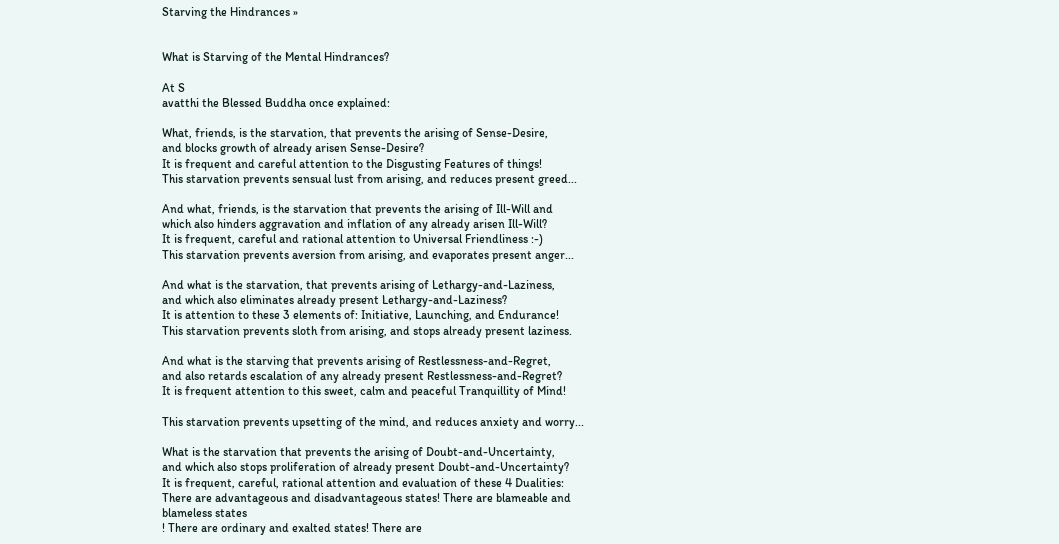Starving the Hindrances »


What is Starving of the Mental Hindrances?

At S
avatthi the Blessed Buddha once explained:

What, friends, is the starvation, that prevents the arising of Sense-Desire,
and blocks growth of already arisen Sense-Desire?
It is frequent and careful attention to the Disgusting Features of things!
This starvation prevents sensual lust from arising, and reduces present greed...

And what, friends, is the starvation that prevents the arising of Ill-Will and
which also hinders aggravation and inflation of any already arisen Ill-Will?
It is frequent, careful and rational attention to Universal Friendliness :-)
This starvation prevents aversion from arising, and evaporates present anger...

And what is the starvation, that prevents arising of Lethargy-and-Laziness,
and which also eliminates already present Lethargy-and-Laziness?
It is attention to these 3 elements of: Initiative, Launching, and Endurance!
This starvation prevents sloth from arising, and stops already present laziness.

And what is the starving that prevents arising of Restlessness-and-Regret,
and also retards escalation of any already present Restlessness-and-Regret?
It is frequent attention to this sweet, calm and peaceful Tranquillity of Mind!

This starvation prevents upsetting of the mind, and reduces anxiety and worry...

What is the starvation that prevents the arising of Doubt-and-Uncertainty,
and which also stops proliferation of already present Doubt-and-Uncertainty?
It is frequent, careful, rational attention and evaluation of these 4 Dualities:
There are advantageous and disadvantageous states! There are blameable and
blameless states
! There are ordinary and exalted states! There are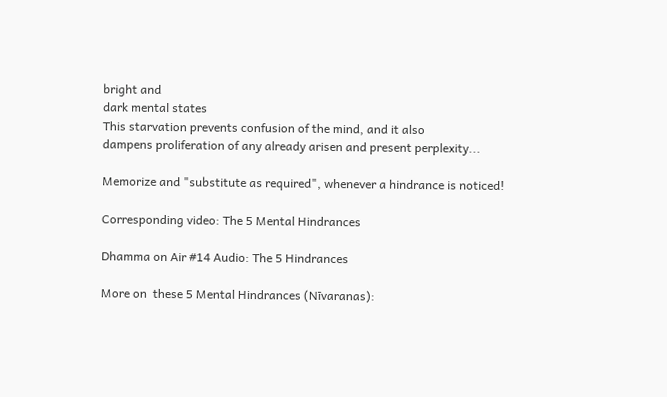bright and
dark mental states
This starvation prevents confusion of the mind, and it also
dampens proliferation of any already arisen and present perplexity...

Memorize and "substitute as required", whenever a hindrance is noticed!

Corresponding video: The 5 Mental Hindrances

Dhamma on Air #14 Audio: The 5 Hindrances

More on  these 5 Mental Hindrances (Nīvaranas):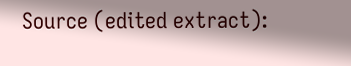Source (edited extract):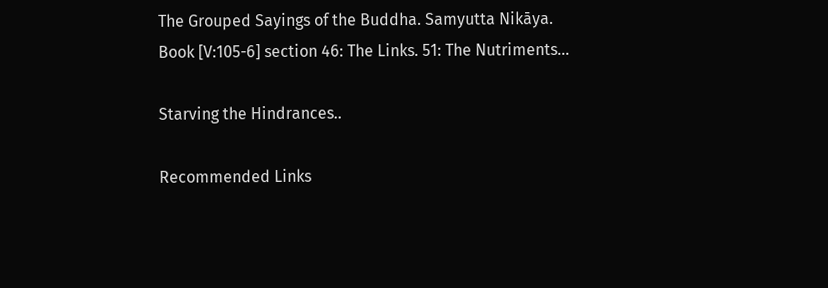The Grouped Sayings of the Buddha. Samyutta Nikāya.
Book [V:105-6] section 46: The Links. 51: The Nutriments...

Starving the Hindrances..

Recommended Links